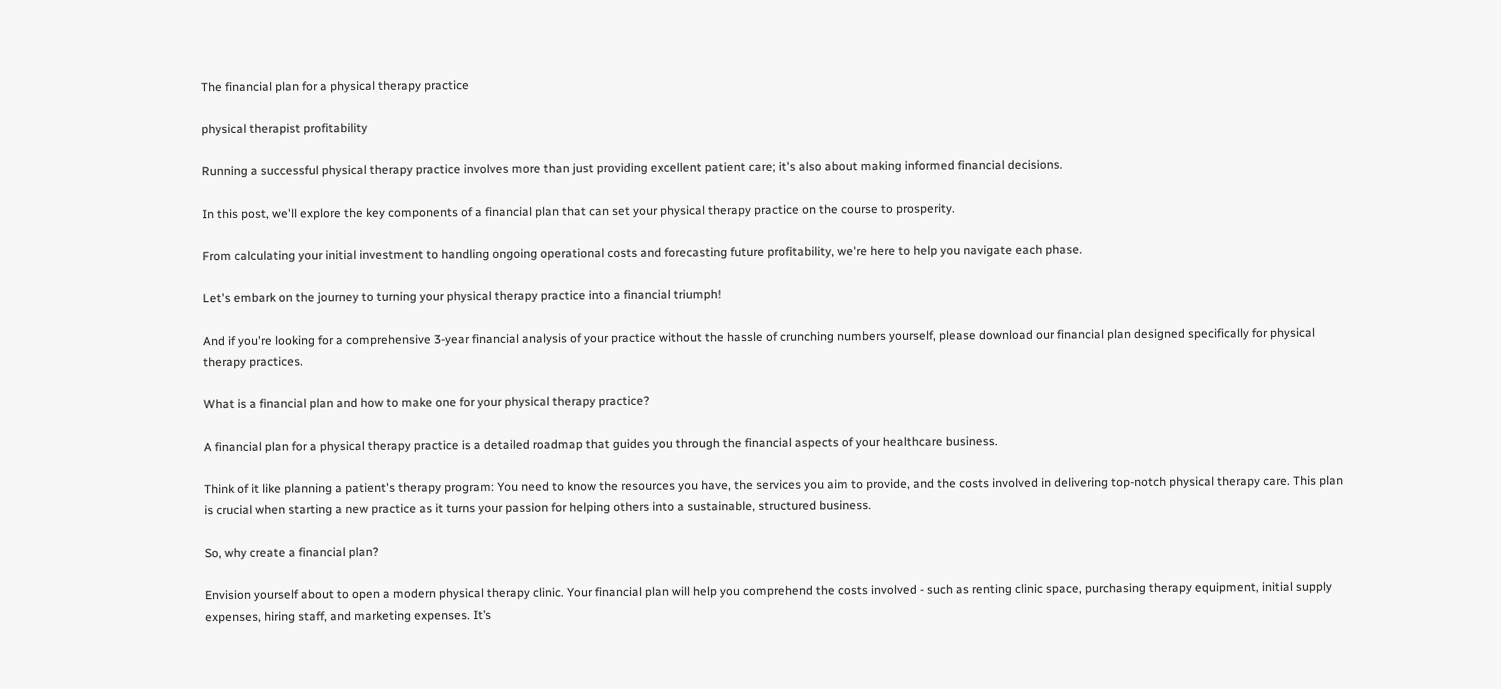The financial plan for a physical therapy practice

physical therapist profitability

Running a successful physical therapy practice involves more than just providing excellent patient care; it's also about making informed financial decisions.

In this post, we'll explore the key components of a financial plan that can set your physical therapy practice on the course to prosperity.

From calculating your initial investment to handling ongoing operational costs and forecasting future profitability, we're here to help you navigate each phase.

Let's embark on the journey to turning your physical therapy practice into a financial triumph!

And if you're looking for a comprehensive 3-year financial analysis of your practice without the hassle of crunching numbers yourself, please download our financial plan designed specifically for physical therapy practices.

What is a financial plan and how to make one for your physical therapy practice?

A financial plan for a physical therapy practice is a detailed roadmap that guides you through the financial aspects of your healthcare business.

Think of it like planning a patient's therapy program: You need to know the resources you have, the services you aim to provide, and the costs involved in delivering top-notch physical therapy care. This plan is crucial when starting a new practice as it turns your passion for helping others into a sustainable, structured business.

So, why create a financial plan?

Envision yourself about to open a modern physical therapy clinic. Your financial plan will help you comprehend the costs involved - such as renting clinic space, purchasing therapy equipment, initial supply expenses, hiring staff, and marketing expenses. It’s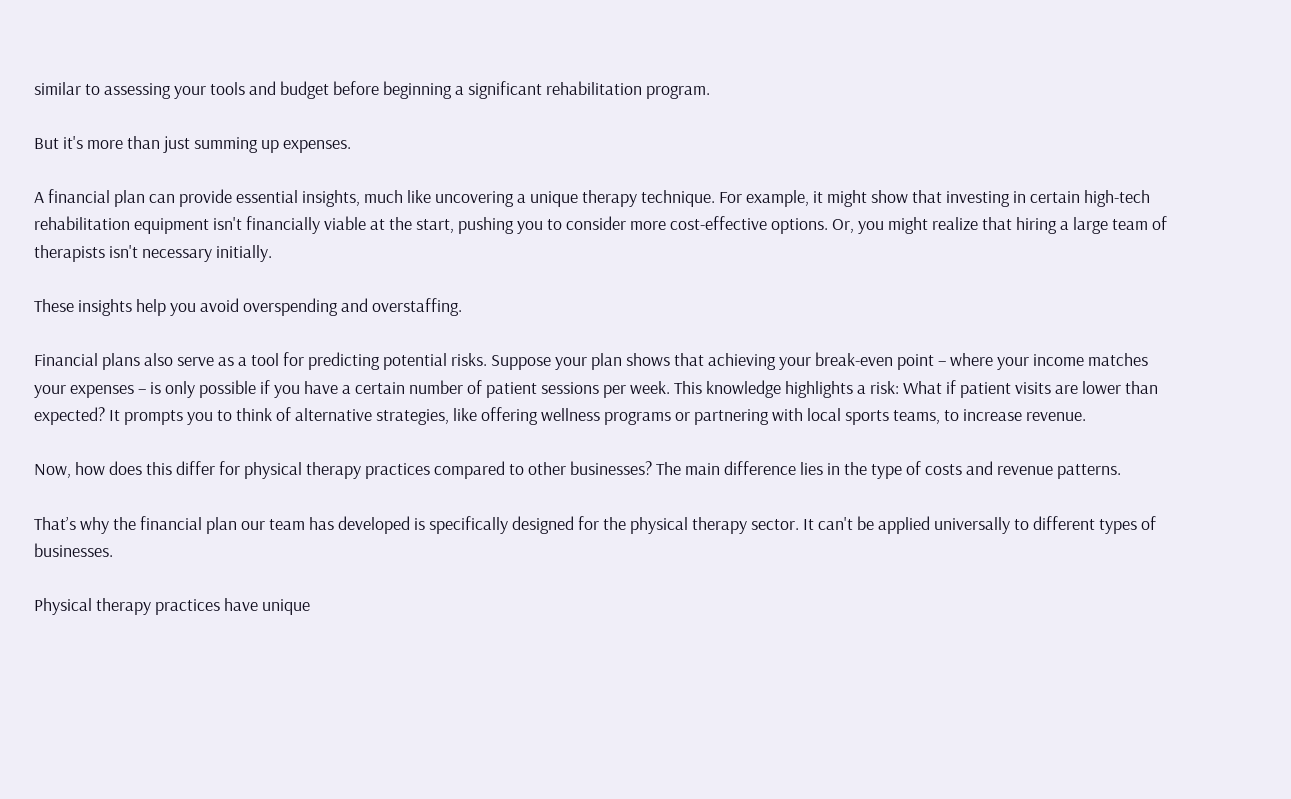similar to assessing your tools and budget before beginning a significant rehabilitation program.

But it's more than just summing up expenses.

A financial plan can provide essential insights, much like uncovering a unique therapy technique. For example, it might show that investing in certain high-tech rehabilitation equipment isn't financially viable at the start, pushing you to consider more cost-effective options. Or, you might realize that hiring a large team of therapists isn't necessary initially.

These insights help you avoid overspending and overstaffing.

Financial plans also serve as a tool for predicting potential risks. Suppose your plan shows that achieving your break-even point – where your income matches your expenses – is only possible if you have a certain number of patient sessions per week. This knowledge highlights a risk: What if patient visits are lower than expected? It prompts you to think of alternative strategies, like offering wellness programs or partnering with local sports teams, to increase revenue.

Now, how does this differ for physical therapy practices compared to other businesses? The main difference lies in the type of costs and revenue patterns.

That’s why the financial plan our team has developed is specifically designed for the physical therapy sector. It can't be applied universally to different types of businesses.

Physical therapy practices have unique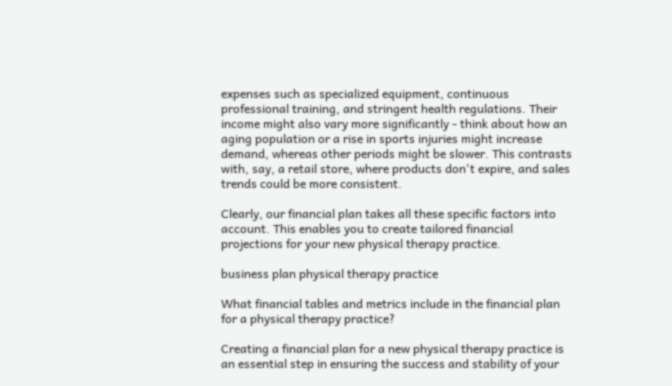expenses such as specialized equipment, continuous professional training, and stringent health regulations. Their income might also vary more significantly - think about how an aging population or a rise in sports injuries might increase demand, whereas other periods might be slower. This contrasts with, say, a retail store, where products don't expire, and sales trends could be more consistent.

Clearly, our financial plan takes all these specific factors into account. This enables you to create tailored financial projections for your new physical therapy practice.

business plan physical therapy practice

What financial tables and metrics include in the financial plan for a physical therapy practice?

Creating a financial plan for a new physical therapy practice is an essential step in ensuring the success and stability of your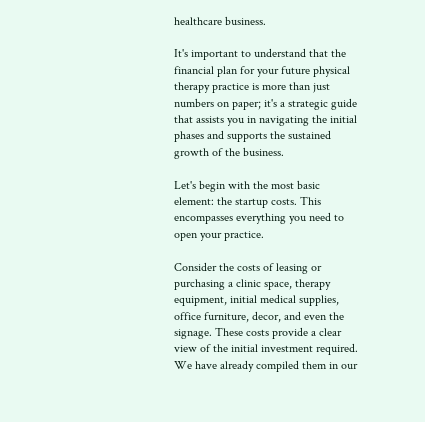healthcare business.

It's important to understand that the financial plan for your future physical therapy practice is more than just numbers on paper; it's a strategic guide that assists you in navigating the initial phases and supports the sustained growth of the business.

Let's begin with the most basic element: the startup costs. This encompasses everything you need to open your practice.

Consider the costs of leasing or purchasing a clinic space, therapy equipment, initial medical supplies, office furniture, decor, and even the signage. These costs provide a clear view of the initial investment required. We have already compiled them in our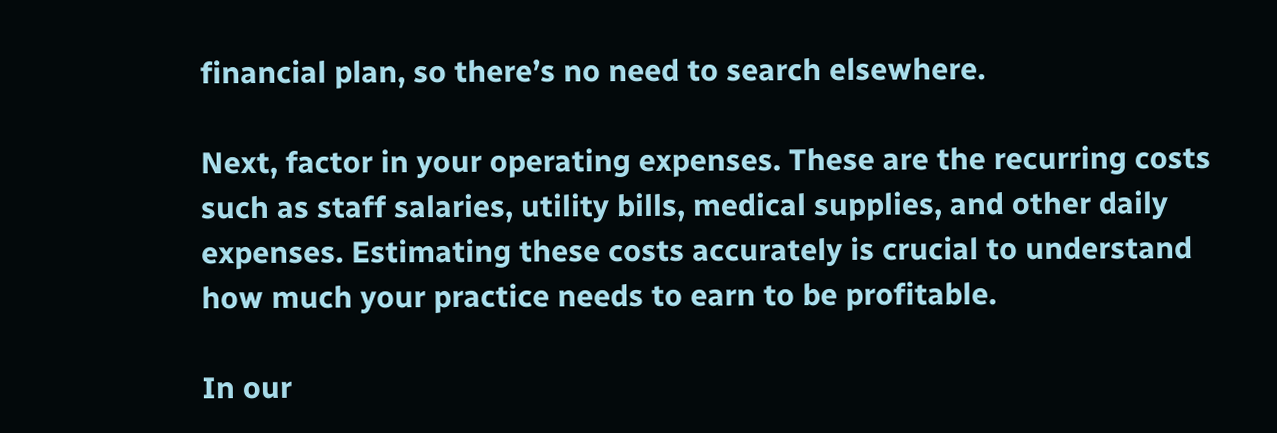financial plan, so there’s no need to search elsewhere.

Next, factor in your operating expenses. These are the recurring costs such as staff salaries, utility bills, medical supplies, and other daily expenses. Estimating these costs accurately is crucial to understand how much your practice needs to earn to be profitable.

In our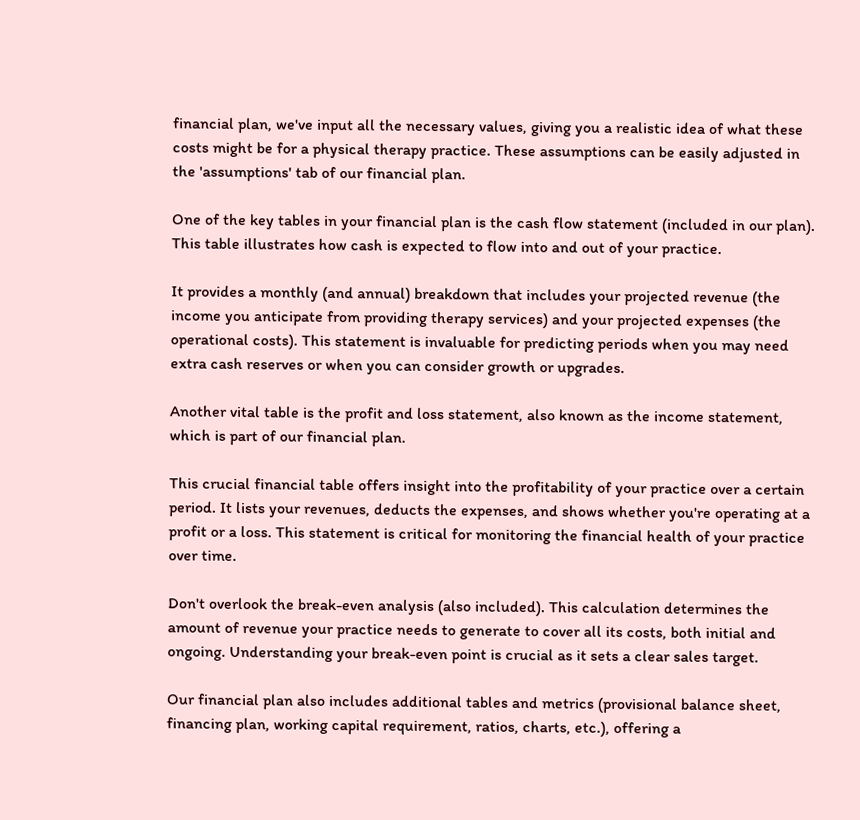financial plan, we've input all the necessary values, giving you a realistic idea of what these costs might be for a physical therapy practice. These assumptions can be easily adjusted in the 'assumptions' tab of our financial plan.

One of the key tables in your financial plan is the cash flow statement (included in our plan). This table illustrates how cash is expected to flow into and out of your practice.

It provides a monthly (and annual) breakdown that includes your projected revenue (the income you anticipate from providing therapy services) and your projected expenses (the operational costs). This statement is invaluable for predicting periods when you may need extra cash reserves or when you can consider growth or upgrades.

Another vital table is the profit and loss statement, also known as the income statement, which is part of our financial plan.

This crucial financial table offers insight into the profitability of your practice over a certain period. It lists your revenues, deducts the expenses, and shows whether you're operating at a profit or a loss. This statement is critical for monitoring the financial health of your practice over time.

Don't overlook the break-even analysis (also included). This calculation determines the amount of revenue your practice needs to generate to cover all its costs, both initial and ongoing. Understanding your break-even point is crucial as it sets a clear sales target.

Our financial plan also includes additional tables and metrics (provisional balance sheet, financing plan, working capital requirement, ratios, charts, etc.), offering a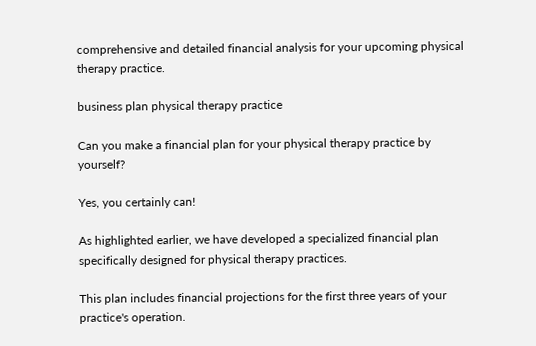comprehensive and detailed financial analysis for your upcoming physical therapy practice.

business plan physical therapy practice

Can you make a financial plan for your physical therapy practice by yourself?

Yes, you certainly can!

As highlighted earlier, we have developed a specialized financial plan specifically designed for physical therapy practices.

This plan includes financial projections for the first three years of your practice's operation.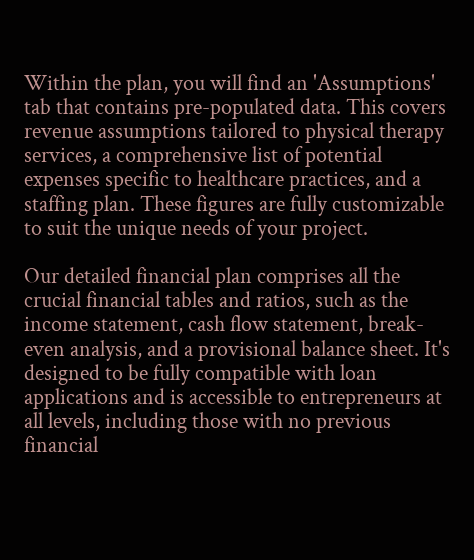Within the plan, you will find an 'Assumptions' tab that contains pre-populated data. This covers revenue assumptions tailored to physical therapy services, a comprehensive list of potential expenses specific to healthcare practices, and a staffing plan. These figures are fully customizable to suit the unique needs of your project.

Our detailed financial plan comprises all the crucial financial tables and ratios, such as the income statement, cash flow statement, break-even analysis, and a provisional balance sheet. It's designed to be fully compatible with loan applications and is accessible to entrepreneurs at all levels, including those with no previous financial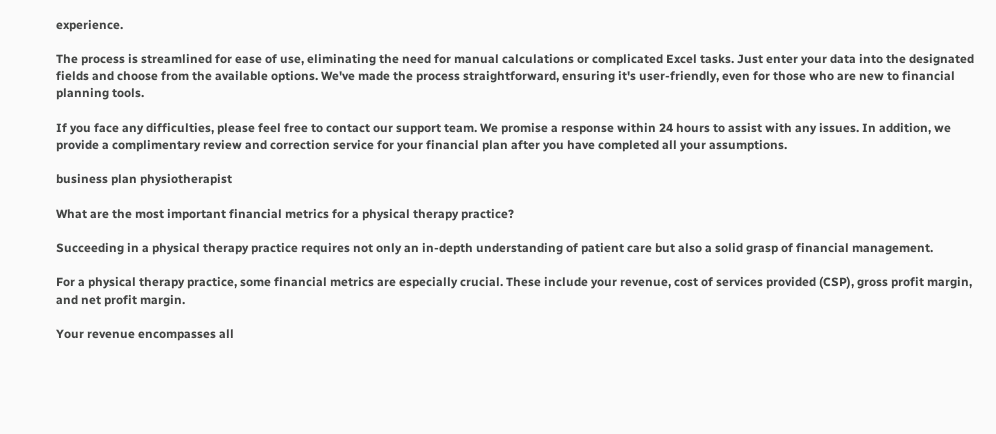experience.

The process is streamlined for ease of use, eliminating the need for manual calculations or complicated Excel tasks. Just enter your data into the designated fields and choose from the available options. We've made the process straightforward, ensuring it's user-friendly, even for those who are new to financial planning tools.

If you face any difficulties, please feel free to contact our support team. We promise a response within 24 hours to assist with any issues. In addition, we provide a complimentary review and correction service for your financial plan after you have completed all your assumptions.

business plan physiotherapist

What are the most important financial metrics for a physical therapy practice?

Succeeding in a physical therapy practice requires not only an in-depth understanding of patient care but also a solid grasp of financial management.

For a physical therapy practice, some financial metrics are especially crucial. These include your revenue, cost of services provided (CSP), gross profit margin, and net profit margin.

Your revenue encompasses all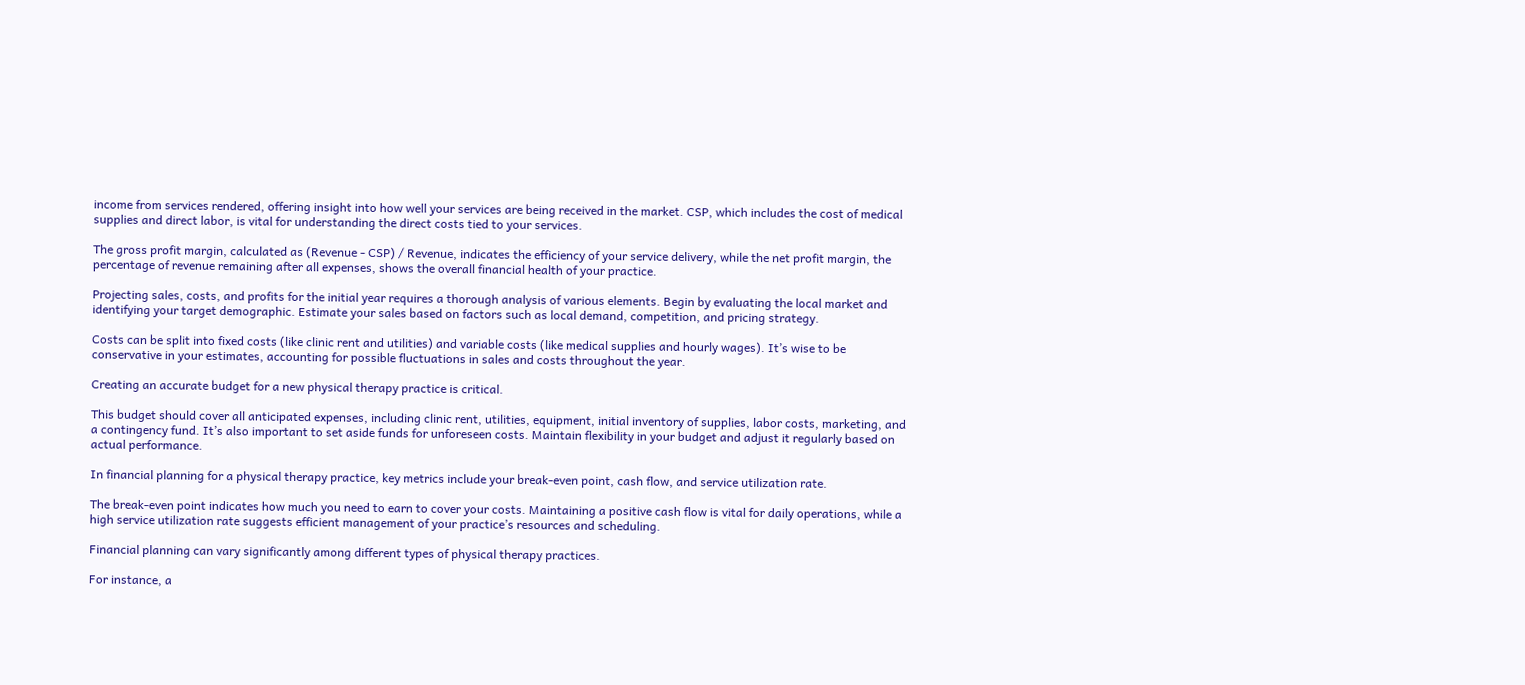income from services rendered, offering insight into how well your services are being received in the market. CSP, which includes the cost of medical supplies and direct labor, is vital for understanding the direct costs tied to your services.

The gross profit margin, calculated as (Revenue - CSP) / Revenue, indicates the efficiency of your service delivery, while the net profit margin, the percentage of revenue remaining after all expenses, shows the overall financial health of your practice.

Projecting sales, costs, and profits for the initial year requires a thorough analysis of various elements. Begin by evaluating the local market and identifying your target demographic. Estimate your sales based on factors such as local demand, competition, and pricing strategy.

Costs can be split into fixed costs (like clinic rent and utilities) and variable costs (like medical supplies and hourly wages). It’s wise to be conservative in your estimates, accounting for possible fluctuations in sales and costs throughout the year.

Creating an accurate budget for a new physical therapy practice is critical.

This budget should cover all anticipated expenses, including clinic rent, utilities, equipment, initial inventory of supplies, labor costs, marketing, and a contingency fund. It’s also important to set aside funds for unforeseen costs. Maintain flexibility in your budget and adjust it regularly based on actual performance.

In financial planning for a physical therapy practice, key metrics include your break-even point, cash flow, and service utilization rate.

The break-even point indicates how much you need to earn to cover your costs. Maintaining a positive cash flow is vital for daily operations, while a high service utilization rate suggests efficient management of your practice’s resources and scheduling.

Financial planning can vary significantly among different types of physical therapy practices.

For instance, a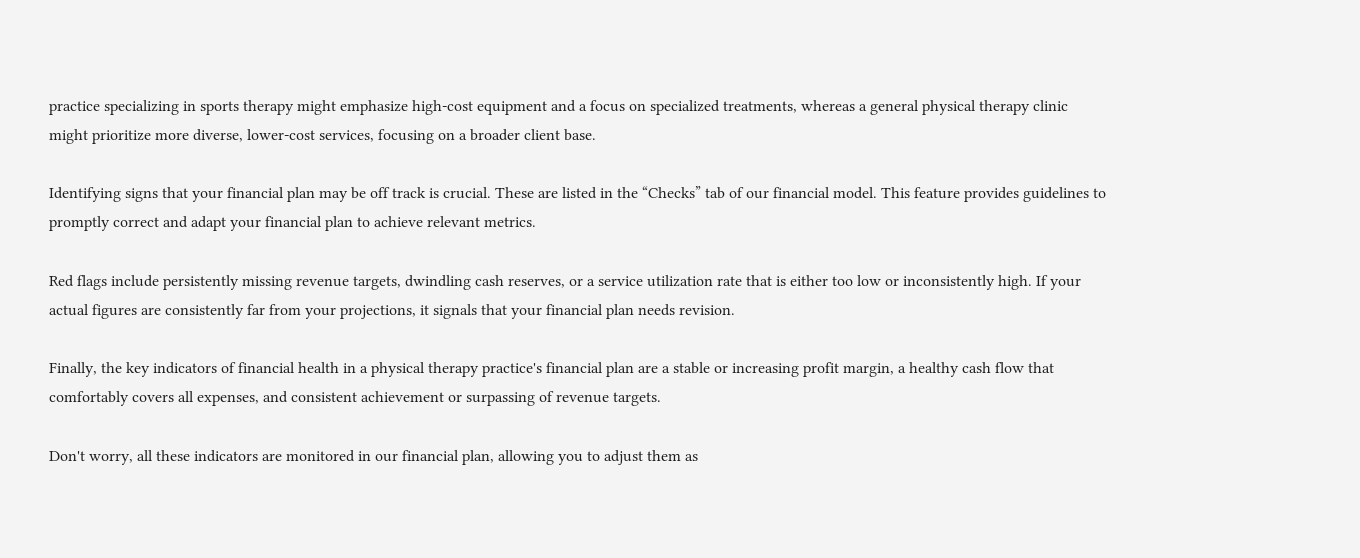practice specializing in sports therapy might emphasize high-cost equipment and a focus on specialized treatments, whereas a general physical therapy clinic might prioritize more diverse, lower-cost services, focusing on a broader client base.

Identifying signs that your financial plan may be off track is crucial. These are listed in the “Checks” tab of our financial model. This feature provides guidelines to promptly correct and adapt your financial plan to achieve relevant metrics.

Red flags include persistently missing revenue targets, dwindling cash reserves, or a service utilization rate that is either too low or inconsistently high. If your actual figures are consistently far from your projections, it signals that your financial plan needs revision.

Finally, the key indicators of financial health in a physical therapy practice's financial plan are a stable or increasing profit margin, a healthy cash flow that comfortably covers all expenses, and consistent achievement or surpassing of revenue targets.

Don't worry, all these indicators are monitored in our financial plan, allowing you to adjust them as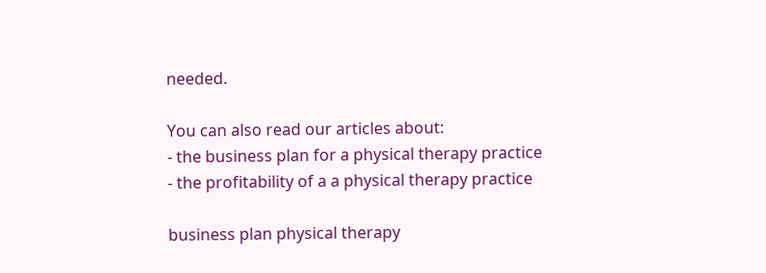needed.

You can also read our articles about:
- the business plan for a physical therapy practice
- the profitability of a a physical therapy practice

business plan physical therapy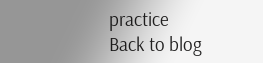practice
Back to blog